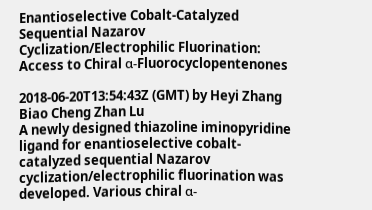Enantioselective Cobalt-Catalyzed Sequential Nazarov Cyclization/Electrophilic Fluorination: Access to Chiral α‑Fluorocyclopentenones

2018-06-20T13:54:43Z (GMT) by Heyi Zhang Biao Cheng Zhan Lu
A newly designed thiazoline iminopyridine ligand for enantioselective cobalt-catalyzed sequential Nazarov cyclization/electrophilic fluorination was developed. Various chiral α-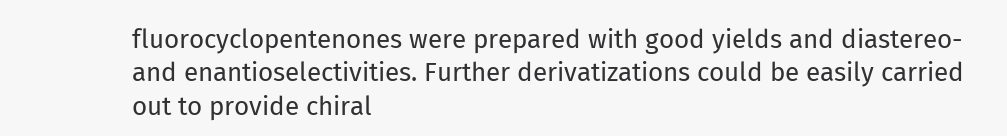fluorocyclopentenones were prepared with good yields and diastereo- and enantioselectivities. Further derivatizations could be easily carried out to provide chiral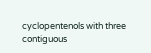cyclopentenols with three contiguous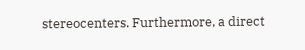stereocenters. Furthermore, a direct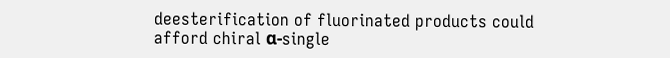deesterification of fluorinated products could afford chiral α-single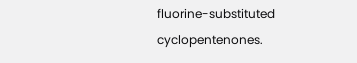fluorine-substituted cyclopentenones.